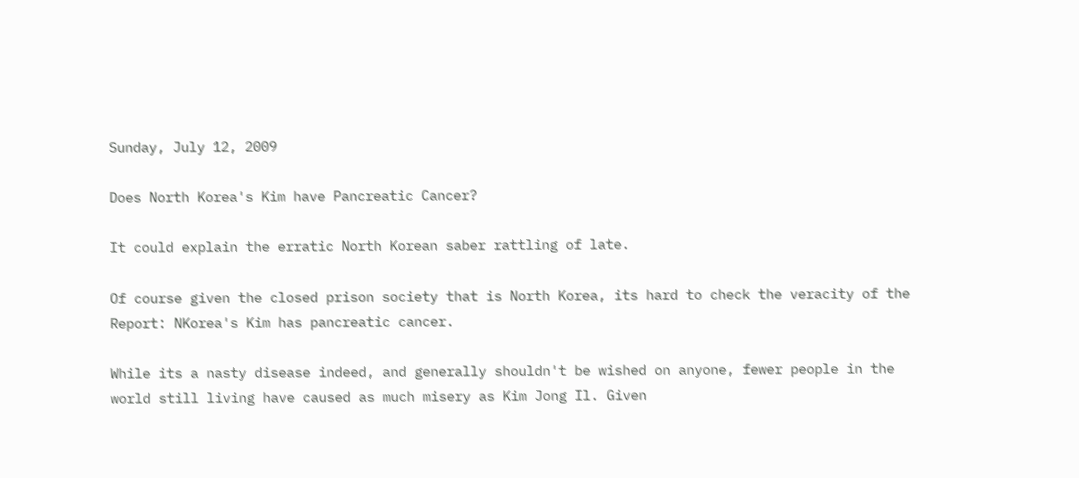Sunday, July 12, 2009

Does North Korea's Kim have Pancreatic Cancer?

It could explain the erratic North Korean saber rattling of late.

Of course given the closed prison society that is North Korea, its hard to check the veracity of the Report: NKorea's Kim has pancreatic cancer.

While its a nasty disease indeed, and generally shouldn't be wished on anyone, fewer people in the world still living have caused as much misery as Kim Jong Il. Given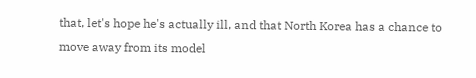that, let's hope he's actually ill, and that North Korea has a chance to move away from its model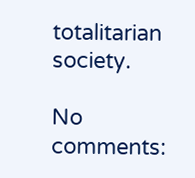totalitarian society.

No comments: